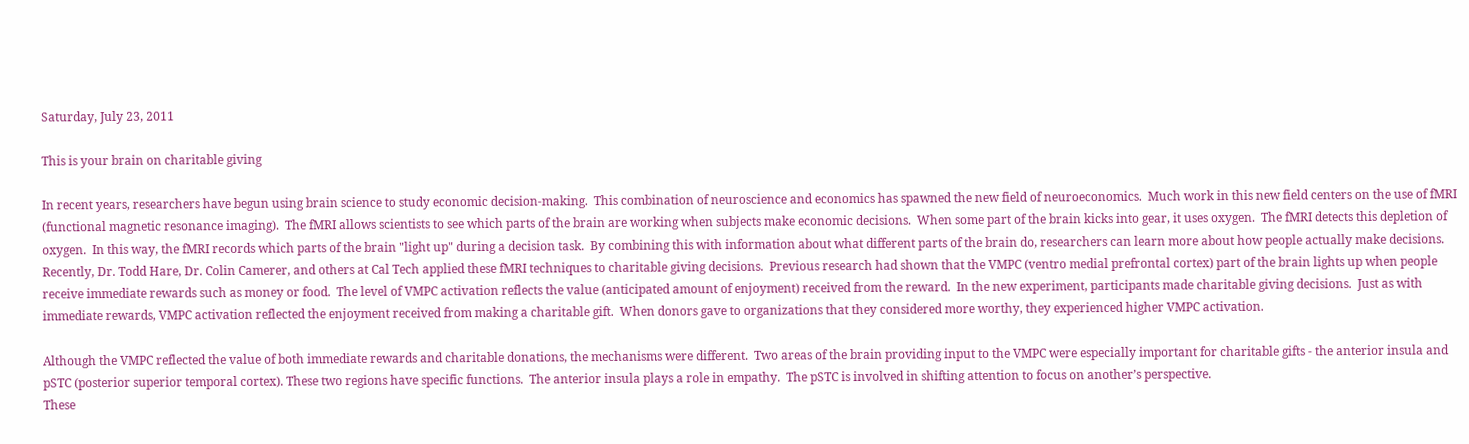Saturday, July 23, 2011

This is your brain on charitable giving

In recent years, researchers have begun using brain science to study economic decision-making.  This combination of neuroscience and economics has spawned the new field of neuroeconomics.  Much work in this new field centers on the use of fMRI (functional magnetic resonance imaging).  The fMRI allows scientists to see which parts of the brain are working when subjects make economic decisions.  When some part of the brain kicks into gear, it uses oxygen.  The fMRI detects this depletion of oxygen.  In this way, the fMRI records which parts of the brain "light up" during a decision task.  By combining this with information about what different parts of the brain do, researchers can learn more about how people actually make decisions.
Recently, Dr. Todd Hare, Dr. Colin Camerer, and others at Cal Tech applied these fMRI techniques to charitable giving decisions.  Previous research had shown that the VMPC (ventro medial prefrontal cortex) part of the brain lights up when people receive immediate rewards such as money or food.  The level of VMPC activation reflects the value (anticipated amount of enjoyment) received from the reward.  In the new experiment, participants made charitable giving decisions.  Just as with immediate rewards, VMPC activation reflected the enjoyment received from making a charitable gift.  When donors gave to organizations that they considered more worthy, they experienced higher VMPC activation.

Although the VMPC reflected the value of both immediate rewards and charitable donations, the mechanisms were different.  Two areas of the brain providing input to the VMPC were especially important for charitable gifts - the anterior insula and pSTC (posterior superior temporal cortex). These two regions have specific functions.  The anterior insula plays a role in empathy.  The pSTC is involved in shifting attention to focus on another’s perspective.
These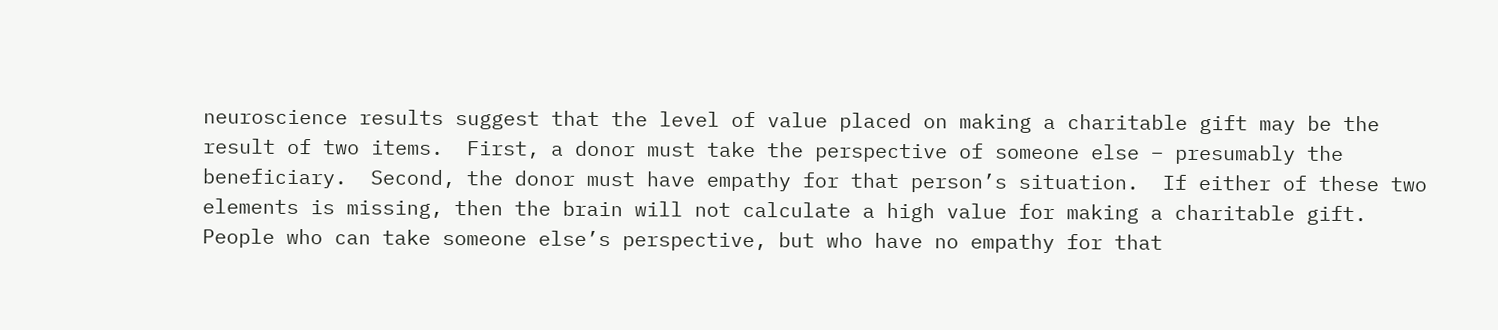neuroscience results suggest that the level of value placed on making a charitable gift may be the result of two items.  First, a donor must take the perspective of someone else – presumably the beneficiary.  Second, the donor must have empathy for that person’s situation.  If either of these two elements is missing, then the brain will not calculate a high value for making a charitable gift.
People who can take someone else’s perspective, but who have no empathy for that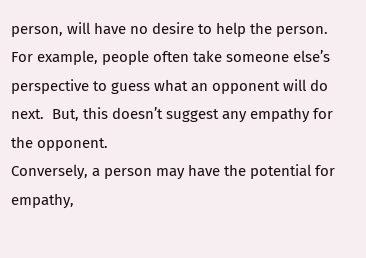person, will have no desire to help the person.  For example, people often take someone else’s perspective to guess what an opponent will do next.  But, this doesn’t suggest any empathy for the opponent.
Conversely, a person may have the potential for empathy,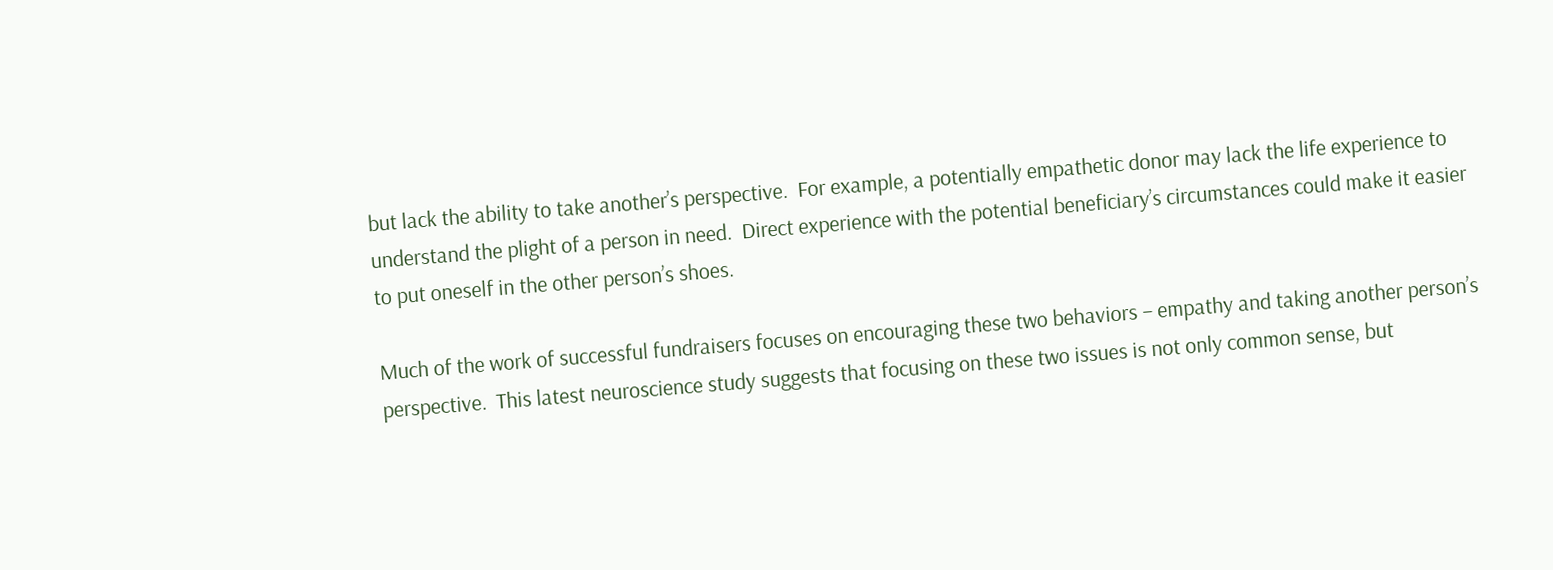but lack the ability to take another’s perspective.  For example, a potentially empathetic donor may lack the life experience to understand the plight of a person in need.  Direct experience with the potential beneficiary’s circumstances could make it easier to put oneself in the other person’s shoes.

Much of the work of successful fundraisers focuses on encouraging these two behaviors – empathy and taking another person’s perspective.  This latest neuroscience study suggests that focusing on these two issues is not only common sense, but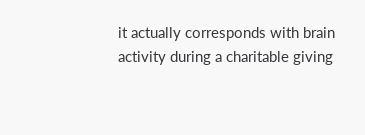it actually corresponds with brain activity during a charitable giving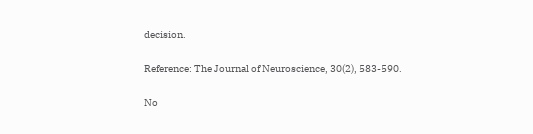decision.

Reference: The Journal of Neuroscience, 30(2), 583-590.

No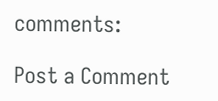comments:

Post a Comment